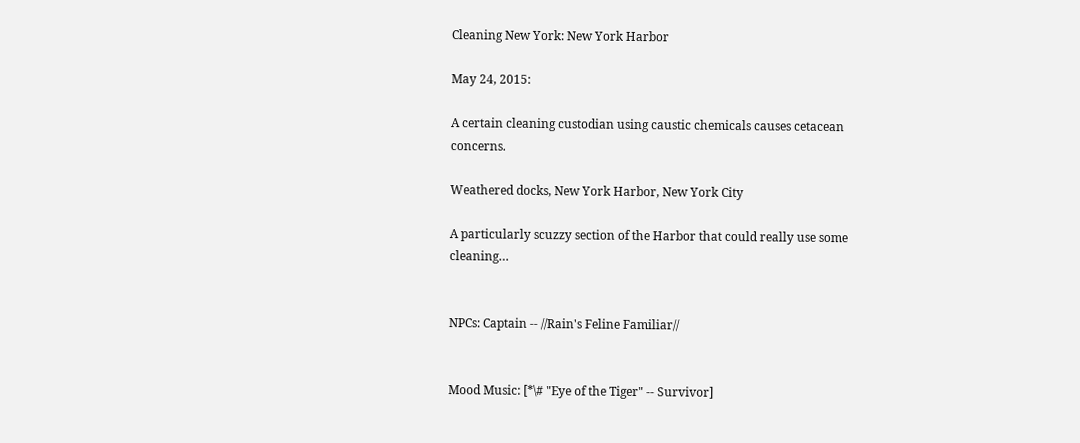Cleaning New York: New York Harbor

May 24, 2015:

A certain cleaning custodian using caustic chemicals causes cetacean concerns.

Weathered docks, New York Harbor, New York City

A particularly scuzzy section of the Harbor that could really use some cleaning…


NPCs: Captain -- //Rain's Feline Familiar//


Mood Music: [*\# "Eye of the Tiger" -- Survivor]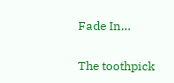Fade In…

The toothpick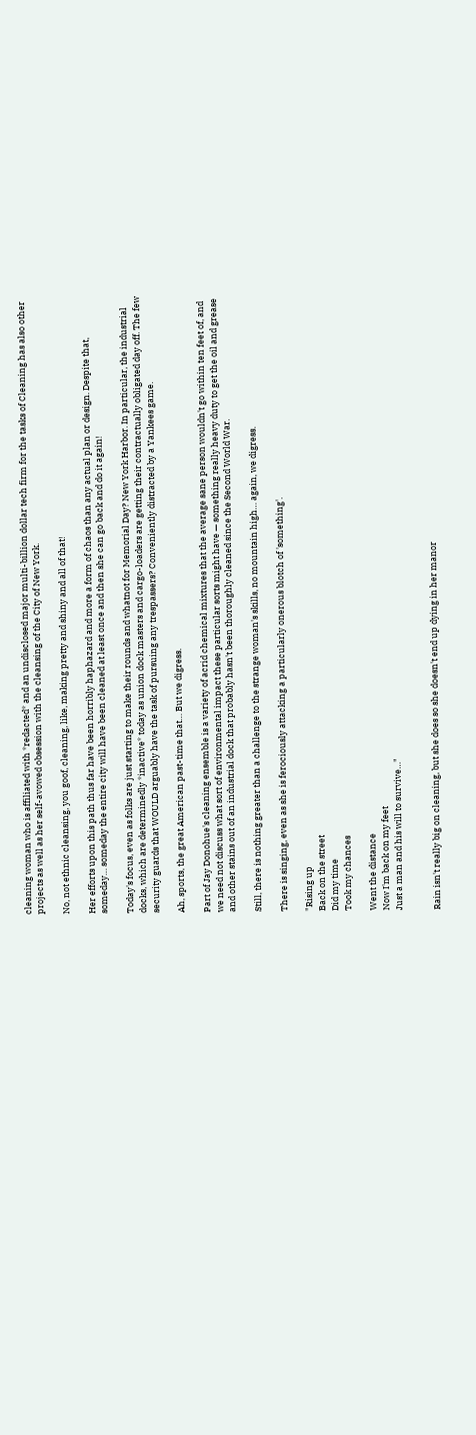cleaning woman who is affiliated with *redacted* and an undisclosed major multi-billion dollar tech firm for the tasks of Cleaning has also other projects as well as her self-avowed obsession with the cleansing of the City of New York.

No, not ethnic cleansing, you goof, cleaning, like, making pretty and shiny and all of that!

Her efforts upon this path thus far have been horribly haphazard and more a form of chaos than any actual plan or design. Despite that, someday… someday the entire city will have been cleaned at least once and then she can go back and do it again!

Today's focus, even as folks are just starting to make their rounds and whatnot for Memorial Day? New York Harbor. In particular, the industrial docks, which are determinedly *inactive* today as union dock masters and cargo-loaders are getting their contractually obligated day off. The few security guards that WOULD arguably have the task of pursuing any trespassers? Conveniently distracted by a Yankees game.

Ah, sports, the great American past-time that… But we digress.

Part of Jay Donohue's cleaning ensemble is a variety of acrid chemical mixtures that the average sane person wouldn't go within ten feet of, and we need not discuss what sort of environmental impact these particular sorts might have — something really heavy duty to get the oil and grease and other stains out of an industrial dock that probably hasn't been thoroughly cleaned since the Second World War.

Still, there is nothing greater than a challenge to the strange woman's skills, no mountain high… again, we digress.

There is singing, even as she is ferociously attacking a particularly onerous blotch of 'something'.

"Rising up
Back on the street
Did my time
Took my chances

Went the distance
Now I'm back on my feet
Just a man and his will to survive…"


Rain isn't really big on cleaning, but she does so she doesn't end up dying in her manor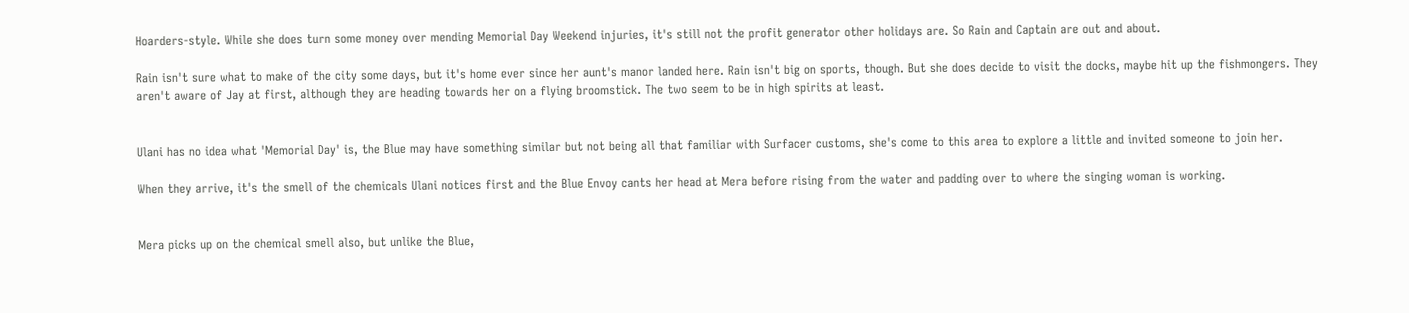Hoarders-style. While she does turn some money over mending Memorial Day Weekend injuries, it's still not the profit generator other holidays are. So Rain and Captain are out and about.

Rain isn't sure what to make of the city some days, but it's home ever since her aunt's manor landed here. Rain isn't big on sports, though. But she does decide to visit the docks, maybe hit up the fishmongers. They aren't aware of Jay at first, although they are heading towards her on a flying broomstick. The two seem to be in high spirits at least.


Ulani has no idea what 'Memorial Day' is, the Blue may have something similar but not being all that familiar with Surfacer customs, she's come to this area to explore a little and invited someone to join her.

When they arrive, it's the smell of the chemicals Ulani notices first and the Blue Envoy cants her head at Mera before rising from the water and padding over to where the singing woman is working.


Mera picks up on the chemical smell also, but unlike the Blue,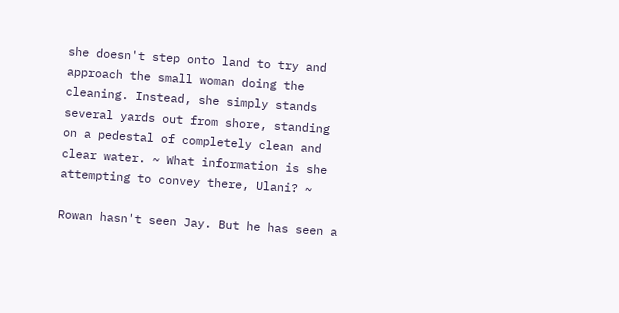she doesn't step onto land to try and approach the small woman doing the cleaning. Instead, she simply stands several yards out from shore, standing on a pedestal of completely clean and clear water. ~ What information is she attempting to convey there, Ulani? ~

Rowan hasn't seen Jay. But he has seen a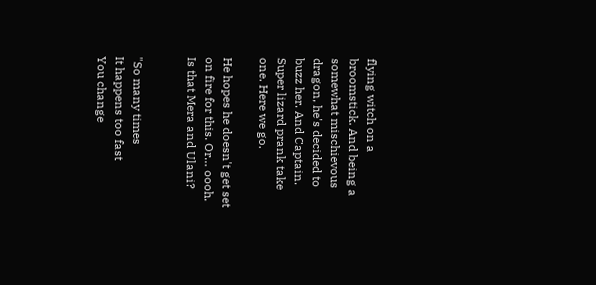flying witch on a broomstick. And being a somewhat mischievous dragon, he's decided to buzz her. And Captain. Super lizard prank take one. Here we go.

He hopes he doesn't get set on fire for this. Or… oooh. Is that Mera and Ulani?


"So many times
It happens too fast
You change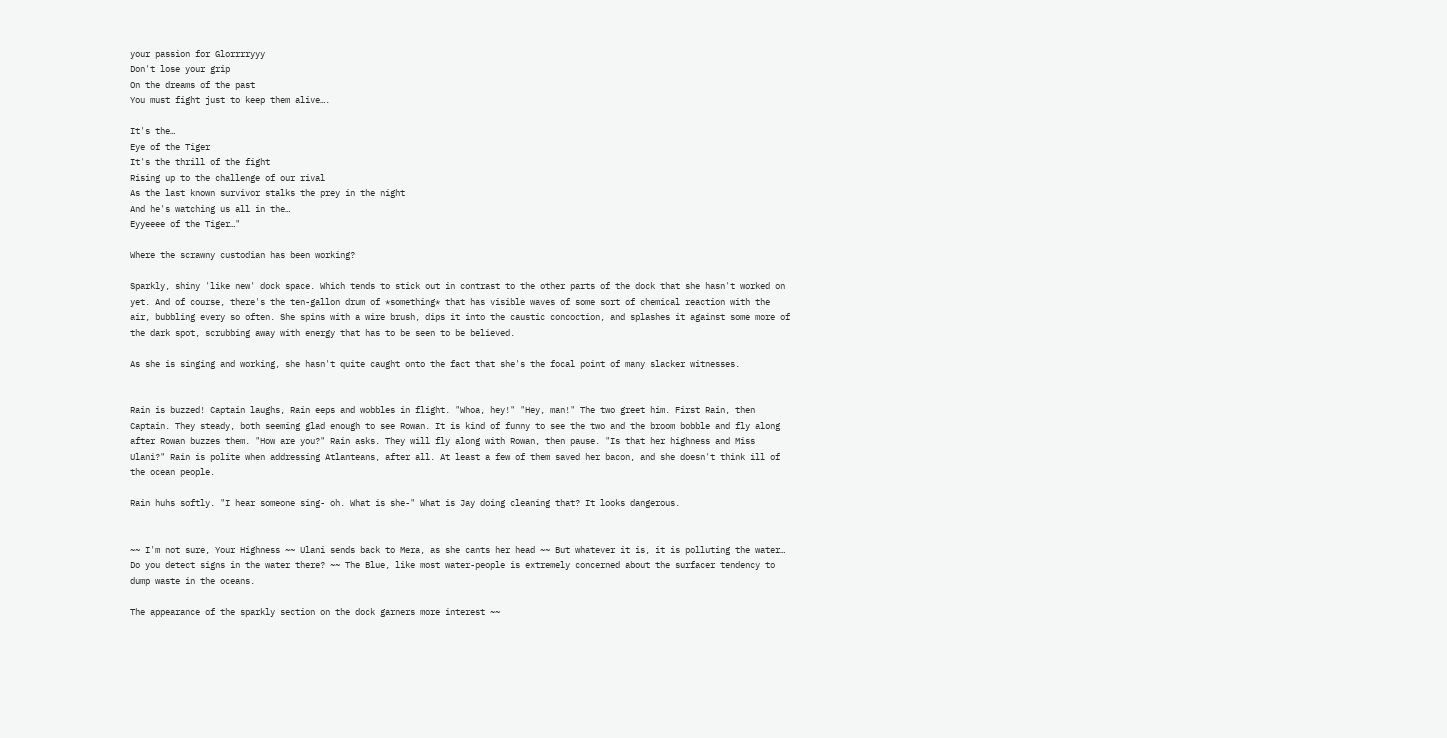your passion for Glorrrryyy
Don't lose your grip
On the dreams of the past
You must fight just to keep them alive….

It's the…
Eye of the Tiger
It's the thrill of the fight
Rising up to the challenge of our rival
As the last known survivor stalks the prey in the night
And he's watching us all in the…
Eyyeeee of the Tiger…"

Where the scrawny custodian has been working?

Sparkly, shiny 'like new' dock space. Which tends to stick out in contrast to the other parts of the dock that she hasn't worked on yet. And of course, there's the ten-gallon drum of *something* that has visible waves of some sort of chemical reaction with the air, bubbling every so often. She spins with a wire brush, dips it into the caustic concoction, and splashes it against some more of the dark spot, scrubbing away with energy that has to be seen to be believed.

As she is singing and working, she hasn't quite caught onto the fact that she's the focal point of many slacker witnesses.


Rain is buzzed! Captain laughs, Rain eeps and wobbles in flight. "Whoa, hey!" "Hey, man!" The two greet him. First Rain, then Captain. They steady, both seeming glad enough to see Rowan. It is kind of funny to see the two and the broom bobble and fly along after Rowan buzzes them. "How are you?" Rain asks. They will fly along with Rowan, then pause. "Is that her highness and Miss Ulani?" Rain is polite when addressing Atlanteans, after all. At least a few of them saved her bacon, and she doesn't think ill of the ocean people.

Rain huhs softly. "I hear someone sing- oh. What is she-" What is Jay doing cleaning that? It looks dangerous.


~~ I'm not sure, Your Highness ~~ Ulani sends back to Mera, as she cants her head ~~ But whatever it is, it is polluting the water… Do you detect signs in the water there? ~~ The Blue, like most water-people is extremely concerned about the surfacer tendency to dump waste in the oceans.

The appearance of the sparkly section on the dock garners more interest ~~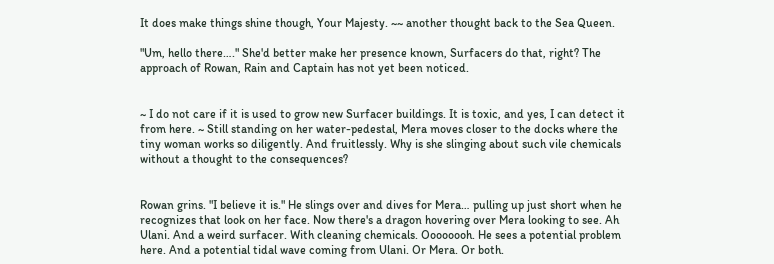It does make things shine though, Your Majesty. ~~ another thought back to the Sea Queen.

"Um, hello there…." She'd better make her presence known, Surfacers do that, right? The approach of Rowan, Rain and Captain has not yet been noticed.


~ I do not care if it is used to grow new Surfacer buildings. It is toxic, and yes, I can detect it from here. ~ Still standing on her water-pedestal, Mera moves closer to the docks where the tiny woman works so diligently. And fruitlessly. Why is she slinging about such vile chemicals without a thought to the consequences?


Rowan grins. "I believe it is." He slings over and dives for Mera… pulling up just short when he recognizes that look on her face. Now there's a dragon hovering over Mera looking to see. Ah Ulani. And a weird surfacer. With cleaning chemicals. Oooooooh. He sees a potential problem here. And a potential tidal wave coming from Ulani. Or Mera. Or both.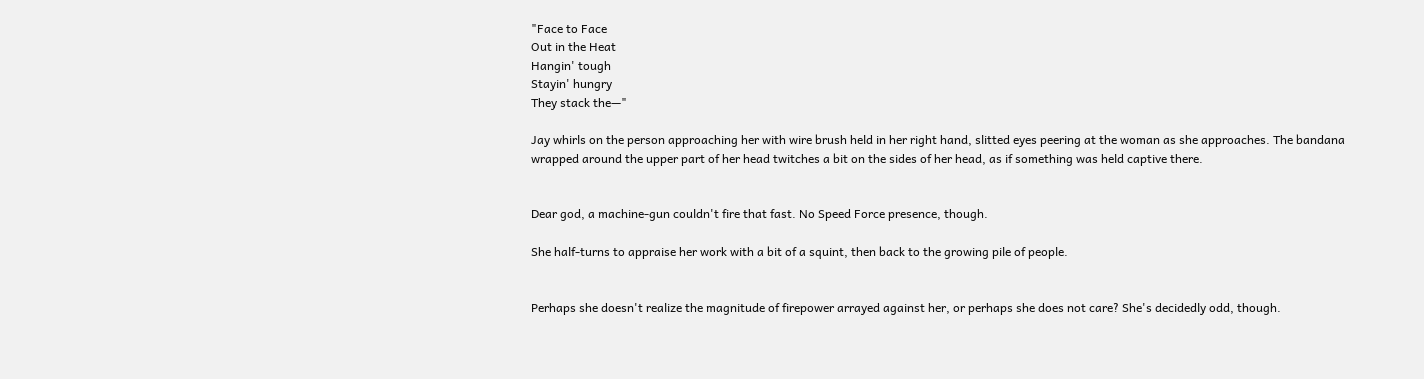"Face to Face
Out in the Heat
Hangin' tough
Stayin' hungry
They stack the—"

Jay whirls on the person approaching her with wire brush held in her right hand, slitted eyes peering at the woman as she approaches. The bandana wrapped around the upper part of her head twitches a bit on the sides of her head, as if something was held captive there.


Dear god, a machine-gun couldn't fire that fast. No Speed Force presence, though.

She half-turns to appraise her work with a bit of a squint, then back to the growing pile of people.


Perhaps she doesn't realize the magnitude of firepower arrayed against her, or perhaps she does not care? She's decidedly odd, though.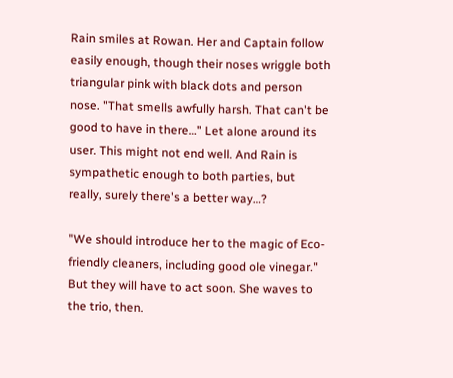Rain smiles at Rowan. Her and Captain follow easily enough, though their noses wriggle both triangular pink with black dots and person nose. "That smells awfully harsh. That can't be good to have in there…" Let alone around its user. This might not end well. And Rain is sympathetic enough to both parties, but really, surely there's a better way…?

"We should introduce her to the magic of Eco-friendly cleaners, including good ole vinegar." But they will have to act soon. She waves to the trio, then.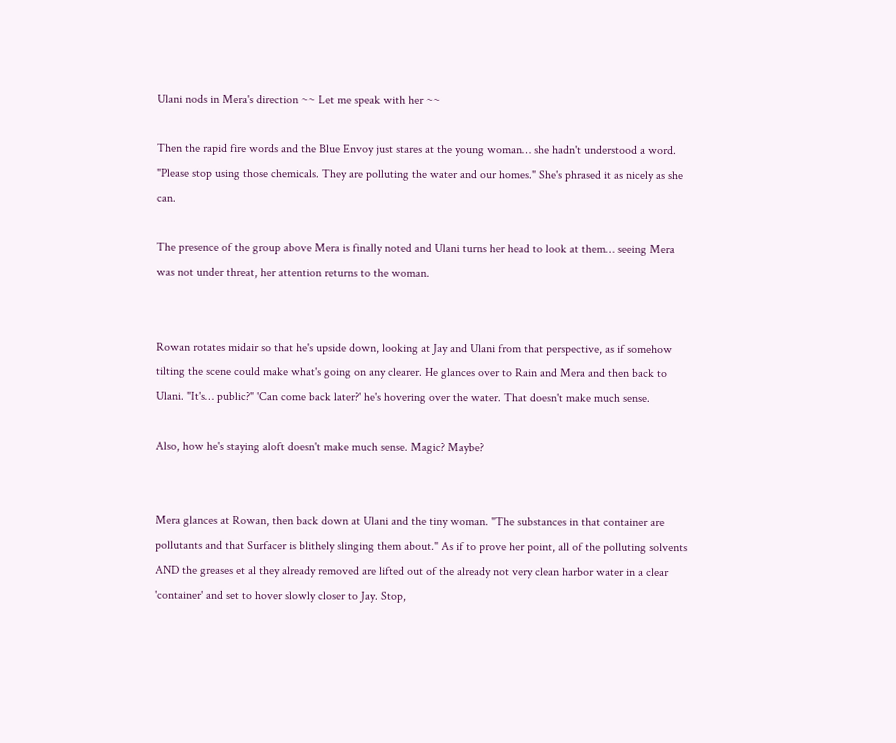Ulani nods in Mera's direction ~~ Let me speak with her ~~

Then the rapid fire words and the Blue Envoy just stares at the young woman… she hadn't understood a word. "Please stop using those chemicals. They are polluting the water and our homes." She's phrased it as nicely as she can.

The presence of the group above Mera is finally noted and Ulani turns her head to look at them… seeing Mera was not under threat, her attention returns to the woman.


Rowan rotates midair so that he's upside down, looking at Jay and Ulani from that perspective, as if somehow tilting the scene could make what's going on any clearer. He glances over to Rain and Mera and then back to Ulani. "It's… public?" 'Can come back later?' he's hovering over the water. That doesn't make much sense.

Also, how he's staying aloft doesn't make much sense. Magic? Maybe?


Mera glances at Rowan, then back down at Ulani and the tiny woman. "The substances in that container are pollutants and that Surfacer is blithely slinging them about." As if to prove her point, all of the polluting solvents AND the greases et al they already removed are lifted out of the already not very clean harbor water in a clear 'container' and set to hover slowly closer to Jay. Stop,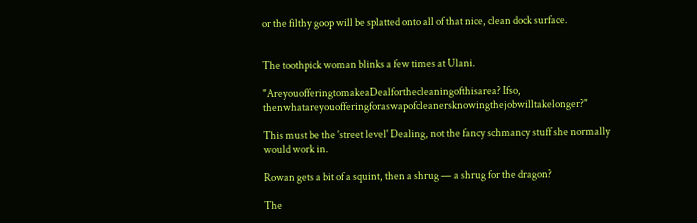or the filthy goop will be splatted onto all of that nice, clean dock surface.


The toothpick woman blinks a few times at Ulani.

"AreyouofferingtomakeaDealforthecleaningofthisarea? Ifso, thenwhatareyouofferingforaswapofcleanersknowingthejobwilltakelonger?"

This must be the 'street level' Dealing, not the fancy schmancy stuff she normally would work in.

Rowan gets a bit of a squint, then a shrug — a shrug for the dragon?

The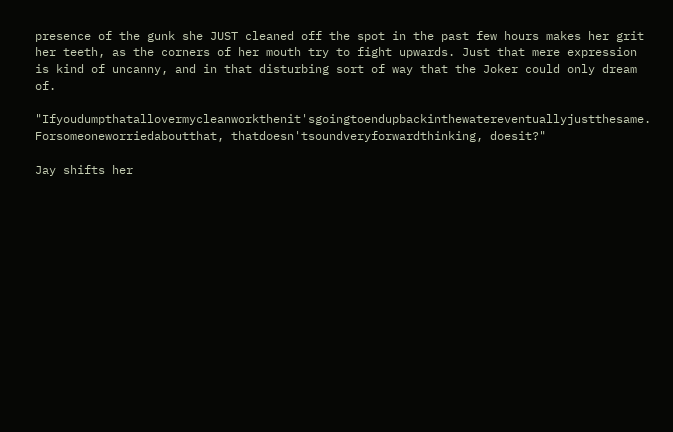presence of the gunk she JUST cleaned off the spot in the past few hours makes her grit her teeth, as the corners of her mouth try to fight upwards. Just that mere expression is kind of uncanny, and in that disturbing sort of way that the Joker could only dream of.

"Ifyoudumpthatallovermycleanworkthenit'sgoingtoendupbackinthewatereventuallyjustthesame. Forsomeoneworriedaboutthat, thatdoesn'tsoundveryforwardthinking, doesit?"

Jay shifts her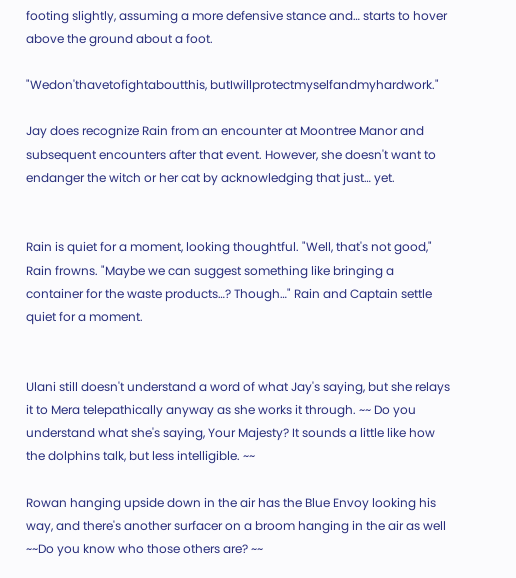footing slightly, assuming a more defensive stance and… starts to hover above the ground about a foot.

"Wedon'thavetofightaboutthis, butIwillprotectmyselfandmyhardwork."

Jay does recognize Rain from an encounter at Moontree Manor and subsequent encounters after that event. However, she doesn't want to endanger the witch or her cat by acknowledging that just… yet.


Rain is quiet for a moment, looking thoughtful. "Well, that's not good," Rain frowns. "Maybe we can suggest something like bringing a container for the waste products…? Though…" Rain and Captain settle quiet for a moment.


Ulani still doesn't understand a word of what Jay's saying, but she relays it to Mera telepathically anyway as she works it through. ~~ Do you understand what she's saying, Your Majesty? It sounds a little like how the dolphins talk, but less intelligible. ~~

Rowan hanging upside down in the air has the Blue Envoy looking his way, and there's another surfacer on a broom hanging in the air as well ~~Do you know who those others are? ~~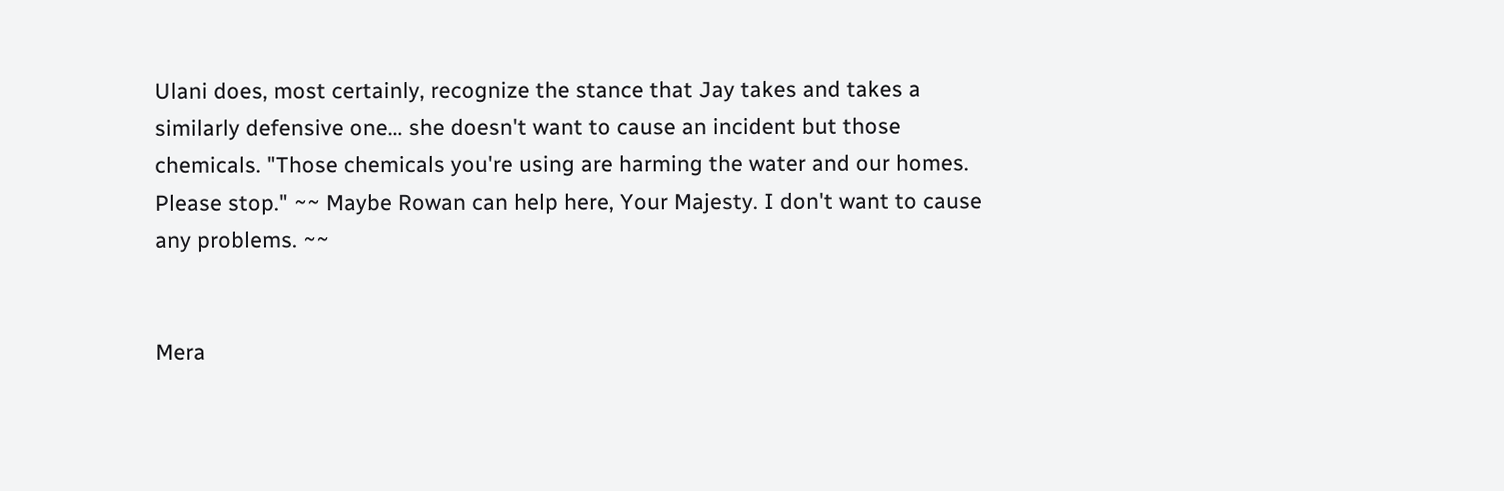Ulani does, most certainly, recognize the stance that Jay takes and takes a similarly defensive one… she doesn't want to cause an incident but those chemicals. "Those chemicals you're using are harming the water and our homes. Please stop." ~~ Maybe Rowan can help here, Your Majesty. I don't want to cause any problems. ~~


Mera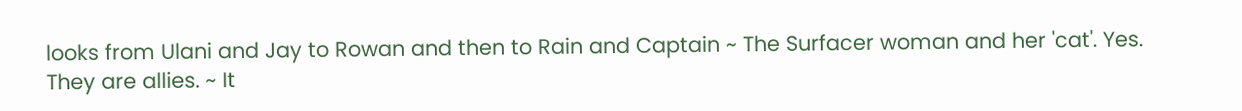looks from Ulani and Jay to Rowan and then to Rain and Captain ~ The Surfacer woman and her 'cat'. Yes. They are allies. ~ It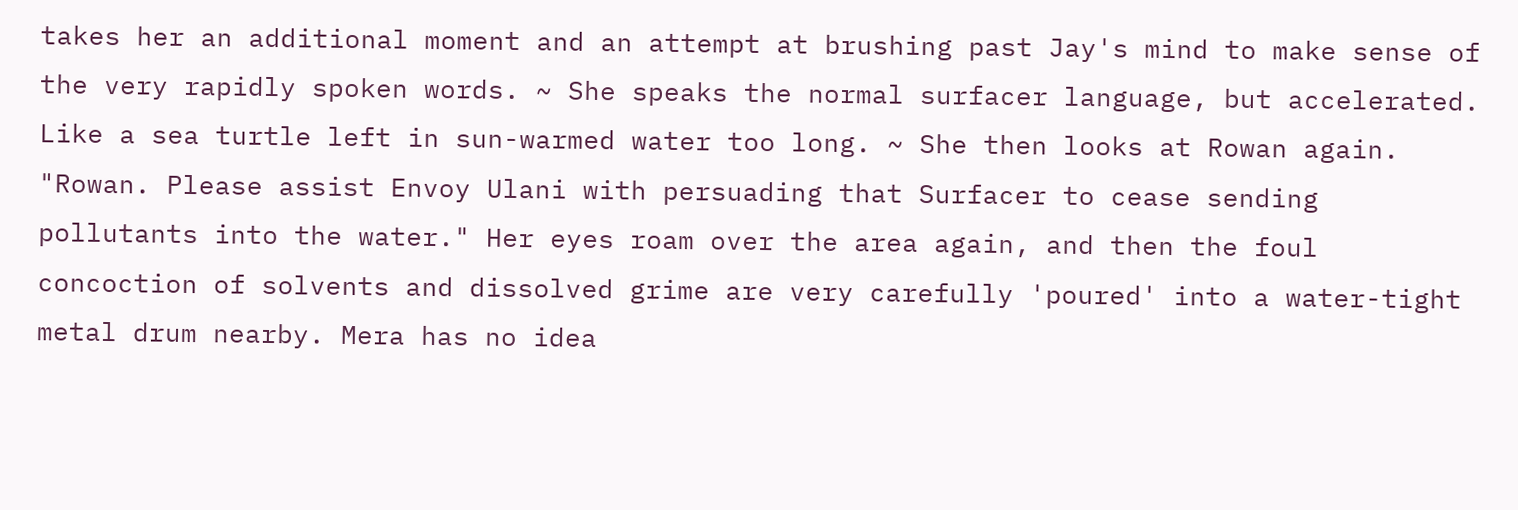takes her an additional moment and an attempt at brushing past Jay's mind to make sense of the very rapidly spoken words. ~ She speaks the normal surfacer language, but accelerated. Like a sea turtle left in sun-warmed water too long. ~ She then looks at Rowan again. "Rowan. Please assist Envoy Ulani with persuading that Surfacer to cease sending pollutants into the water." Her eyes roam over the area again, and then the foul concoction of solvents and dissolved grime are very carefully 'poured' into a water-tight metal drum nearby. Mera has no idea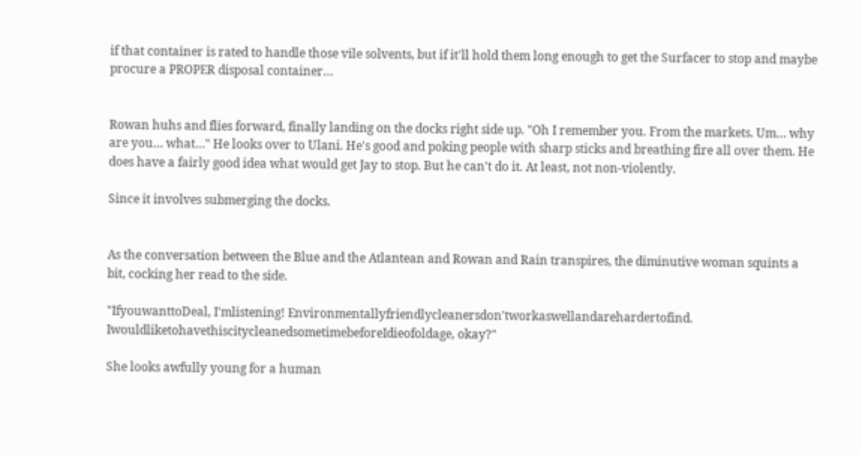if that container is rated to handle those vile solvents, but if it'll hold them long enough to get the Surfacer to stop and maybe procure a PROPER disposal container…


Rowan huhs and flies forward, finally landing on the docks right side up. "Oh I remember you. From the markets. Um… why are you… what…" He looks over to Ulani. He's good and poking people with sharp sticks and breathing fire all over them. He does have a fairly good idea what would get Jay to stop. But he can't do it. At least, not non-violently.

Since it involves submerging the docks.


As the conversation between the Blue and the Atlantean and Rowan and Rain transpires, the diminutive woman squints a bit, cocking her read to the side.

"IfyouwanttoDeal, I'mlistening! Environmentallyfriendlycleanersdon'tworkaswellandarehardertofind. IwouldliketohavethiscitycleanedsometimebeforeIdieofoldage, okay?"

She looks awfully young for a human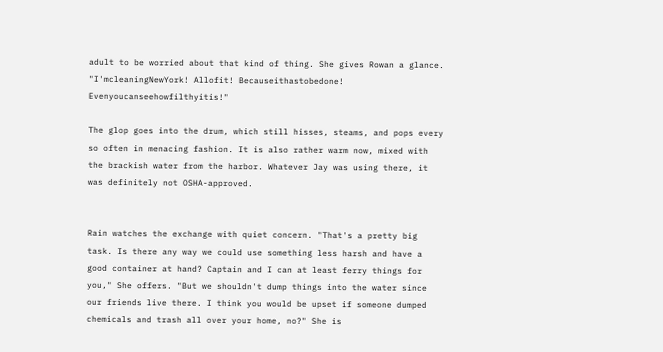adult to be worried about that kind of thing. She gives Rowan a glance. "I'mcleaningNewYork! Allofit! Becauseithastobedone! Evenyoucanseehowfilthyitis!"

The glop goes into the drum, which still hisses, steams, and pops every so often in menacing fashion. It is also rather warm now, mixed with the brackish water from the harbor. Whatever Jay was using there, it was definitely not OSHA-approved.


Rain watches the exchange with quiet concern. "That's a pretty big task. Is there any way we could use something less harsh and have a good container at hand? Captain and I can at least ferry things for you," She offers. "But we shouldn't dump things into the water since our friends live there. I think you would be upset if someone dumped chemicals and trash all over your home, no?" She is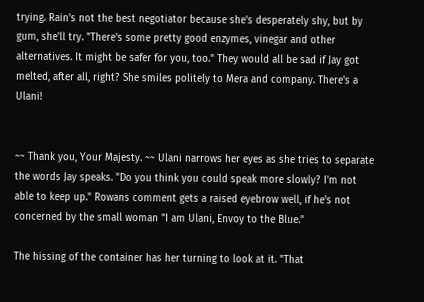trying. Rain's not the best negotiator because she's desperately shy, but by gum, she'll try. "There's some pretty good enzymes, vinegar and other alternatives. It might be safer for you, too." They would all be sad if Jay got melted, after all, right? She smiles politely to Mera and company. There's a Ulani!


~~ Thank you, Your Majesty. ~~ Ulani narrows her eyes as she tries to separate the words Jay speaks. "Do you think you could speak more slowly? I'm not able to keep up." Rowans comment gets a raised eyebrow well, if he's not concerned by the small woman "I am Ulani, Envoy to the Blue."

The hissing of the container has her turning to look at it. "That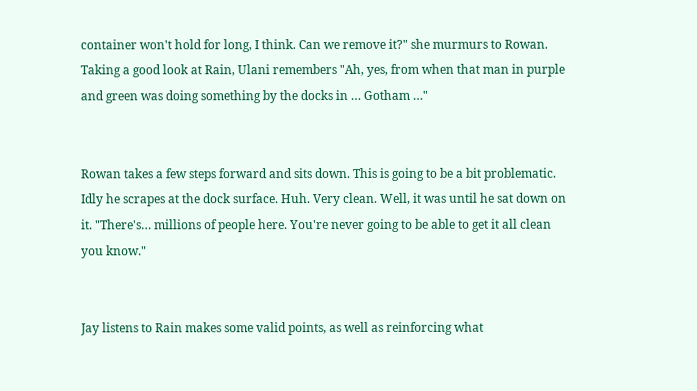container won't hold for long, I think. Can we remove it?" she murmurs to Rowan. Taking a good look at Rain, Ulani remembers "Ah, yes, from when that man in purple and green was doing something by the docks in … Gotham …"


Rowan takes a few steps forward and sits down. This is going to be a bit problematic. Idly he scrapes at the dock surface. Huh. Very clean. Well, it was until he sat down on it. "There's… millions of people here. You're never going to be able to get it all clean you know."


Jay listens to Rain makes some valid points, as well as reinforcing what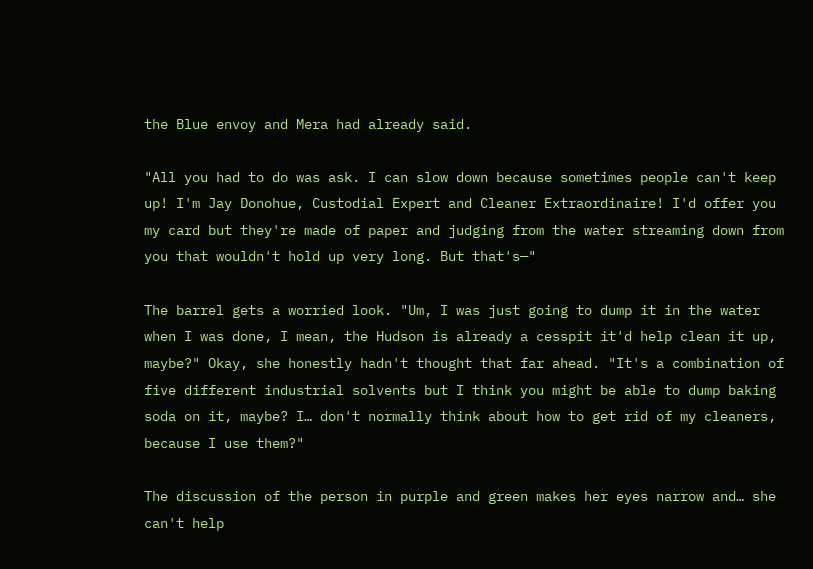the Blue envoy and Mera had already said.

"All you had to do was ask. I can slow down because sometimes people can't keep up! I'm Jay Donohue, Custodial Expert and Cleaner Extraordinaire! I'd offer you my card but they're made of paper and judging from the water streaming down from you that wouldn't hold up very long. But that's—"

The barrel gets a worried look. "Um, I was just going to dump it in the water when I was done, I mean, the Hudson is already a cesspit it'd help clean it up, maybe?" Okay, she honestly hadn't thought that far ahead. "It's a combination of five different industrial solvents but I think you might be able to dump baking soda on it, maybe? I… don't normally think about how to get rid of my cleaners, because I use them?"

The discussion of the person in purple and green makes her eyes narrow and… she can't help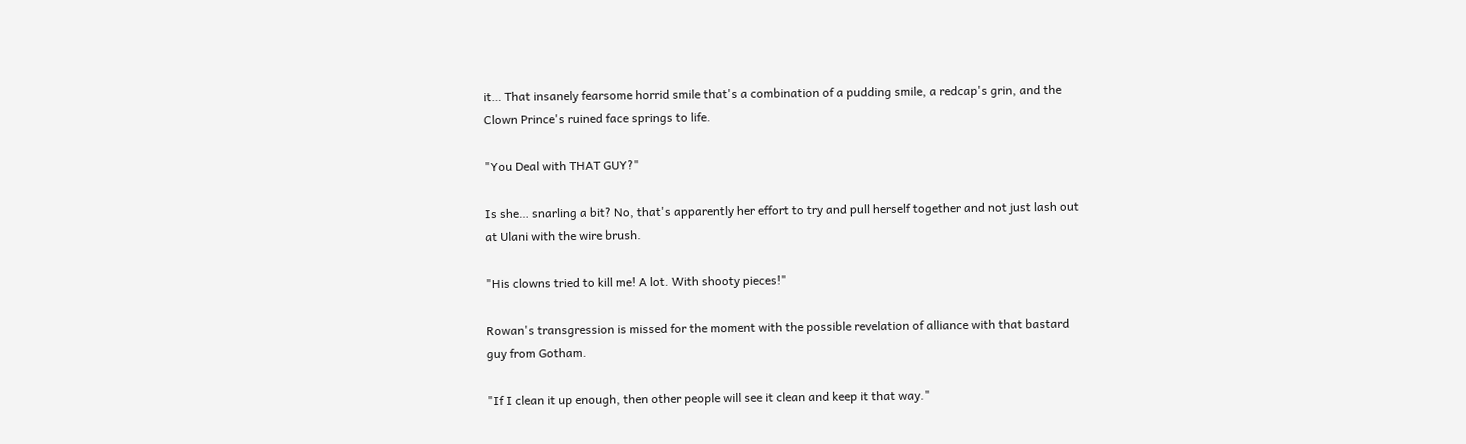it… That insanely fearsome horrid smile that's a combination of a pudding smile, a redcap's grin, and the Clown Prince's ruined face springs to life.

"You Deal with THAT GUY?"

Is she… snarling a bit? No, that's apparently her effort to try and pull herself together and not just lash out at Ulani with the wire brush.

"His clowns tried to kill me! A lot. With shooty pieces!"

Rowan's transgression is missed for the moment with the possible revelation of alliance with that bastard guy from Gotham.

"If I clean it up enough, then other people will see it clean and keep it that way."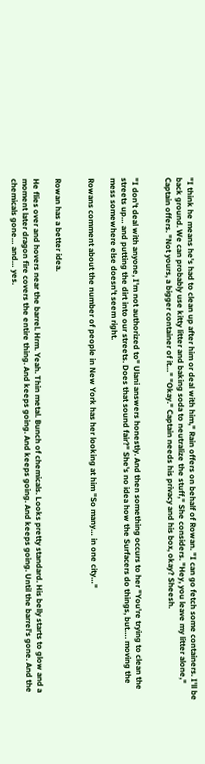"I think he means he's had to clean up after him or deal with him," Rain offers on behalf of Rowan. "I can go fetch some containers. I'll be back ground. We can probably use kitty litter and baking soda to neutralize the stuff," She considers. "Hey, you leave my litter alone," Captain offers. "Not yours, a bigger container of it…" "Okay." Captain needs his privacy and his box, okay? Sheesh.


"I don't deal with anyone, I'm not authorized to" Ulani answers honestly. And then something occurs to her "You're trying to clean the streets up… and putting the dirt into our streets. Does that sound fair?" She's no idea how the Surfacers do things, but…. moving the mess somewhere else doesn't seem right.

Rowans comment about the number of people in New York has her looking at him "So many… in one city…"


Rowan has a better idea.

He flies over and hovers near the barrel. Hrm. Yeah. Thin metal. Bunch of chemicals. Looks pretty standard. His belly starts to glow and a moment later dragon fire covers the entire thing. And keeps going. And keeps going. And keeps going. Until the barrel's gone. And the chemicals gone… and… yes.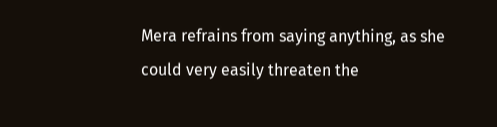Mera refrains from saying anything, as she could very easily threaten the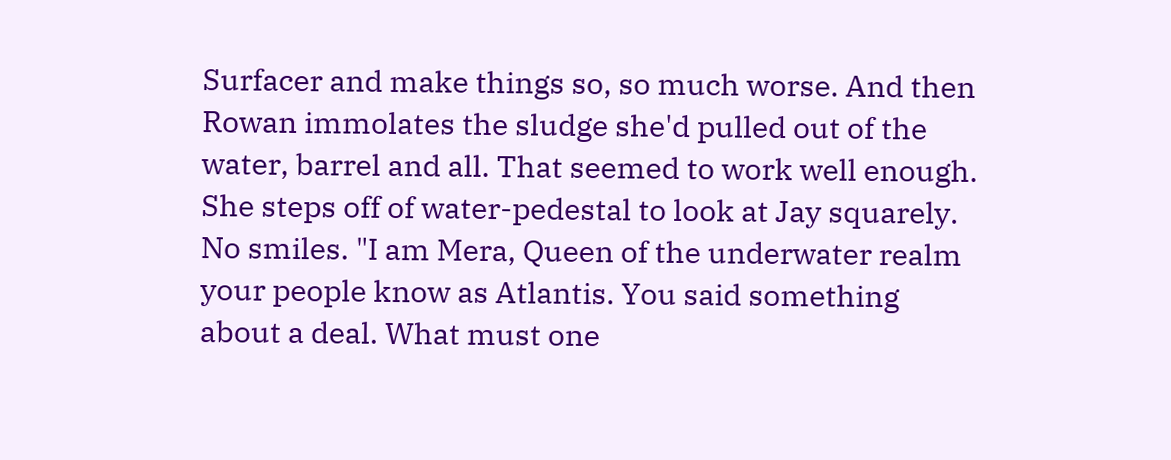Surfacer and make things so, so much worse. And then Rowan immolates the sludge she'd pulled out of the water, barrel and all. That seemed to work well enough. She steps off of water-pedestal to look at Jay squarely. No smiles. "I am Mera, Queen of the underwater realm your people know as Atlantis. You said something about a deal. What must one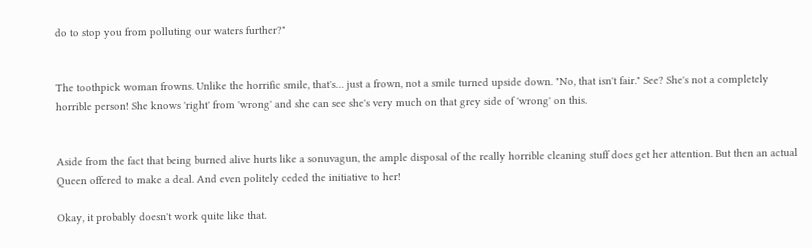do to stop you from polluting our waters further?"


The toothpick woman frowns. Unlike the horrific smile, that's… just a frown, not a smile turned upside down. "No, that isn't fair." See? She's not a completely horrible person! She knows 'right' from 'wrong' and she can see she's very much on that grey side of 'wrong' on this.


Aside from the fact that being burned alive hurts like a sonuvagun, the ample disposal of the really horrible cleaning stuff does get her attention. But then an actual Queen offered to make a deal. And even politely ceded the initiative to her!

Okay, it probably doesn't work quite like that.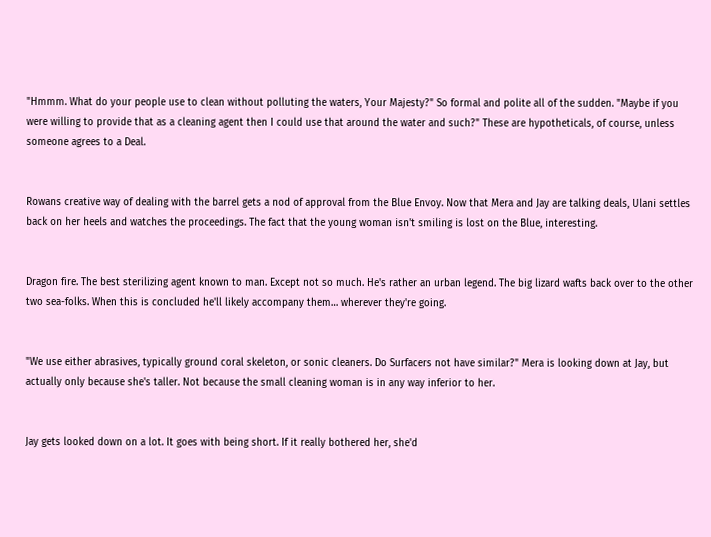"Hmmm. What do your people use to clean without polluting the waters, Your Majesty?" So formal and polite all of the sudden. "Maybe if you were willing to provide that as a cleaning agent then I could use that around the water and such?" These are hypotheticals, of course, unless someone agrees to a Deal.


Rowans creative way of dealing with the barrel gets a nod of approval from the Blue Envoy. Now that Mera and Jay are talking deals, Ulani settles back on her heels and watches the proceedings. The fact that the young woman isn't smiling is lost on the Blue, interesting.


Dragon fire. The best sterilizing agent known to man. Except not so much. He's rather an urban legend. The big lizard wafts back over to the other two sea-folks. When this is concluded he'll likely accompany them… wherever they're going.


"We use either abrasives, typically ground coral skeleton, or sonic cleaners. Do Surfacers not have similar?" Mera is looking down at Jay, but actually only because she's taller. Not because the small cleaning woman is in any way inferior to her.


Jay gets looked down on a lot. It goes with being short. If it really bothered her, she'd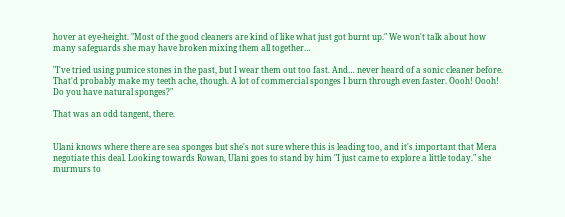hover at eye-height. "Most of the good cleaners are kind of like what just got burnt up." We won't talk about how many safeguards she may have broken mixing them all together…

"I've tried using pumice stones in the past, but I wear them out too fast. And… never heard of a sonic cleaner before. That'd probably make my teeth ache, though. A lot of commercial sponges I burn through even faster. Oooh! Oooh! Do you have natural sponges?"

That was an odd tangent, there.


Ulani knows where there are sea sponges but she's not sure where this is leading too, and it's important that Mera negotiate this deal. Looking towards Rowan, Ulani goes to stand by him "I just came to explore a little today." she murmurs to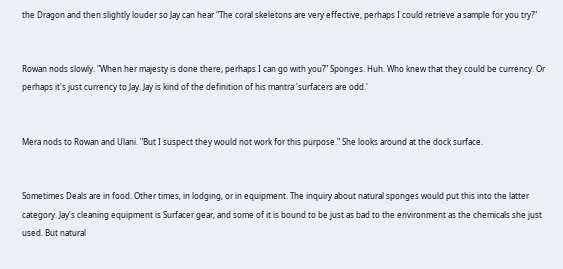the Dragon and then slightly louder so Jay can hear "The coral skeletons are very effective, perhaps I could retrieve a sample for you try?"


Rowan nods slowly. "When her majesty is done there, perhaps I can go with you?" Sponges. Huh. Who knew that they could be currency. Or perhaps it's just currency to Jay. Jay is kind of the definition of his mantra 'surfacers are odd.'


Mera nods to Rowan and Ulani. "But I suspect they would not work for this purpose." She looks around at the dock surface.


Sometimes Deals are in food. Other times, in lodging, or in equipment. The inquiry about natural sponges would put this into the latter category. Jay's cleaning equipment is Surfacer gear, and some of it is bound to be just as bad to the environment as the chemicals she just used. But natural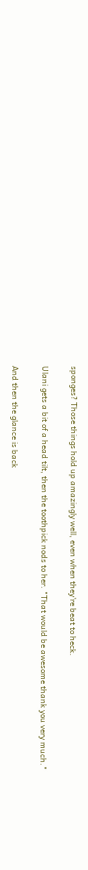sponges? Those things hold up amazingly well, even when they're beat to heck.

Ulani gets a bit of a head tilt, then the toothpick nods to her. "That would be awesome thank you very much."

And then the glance is back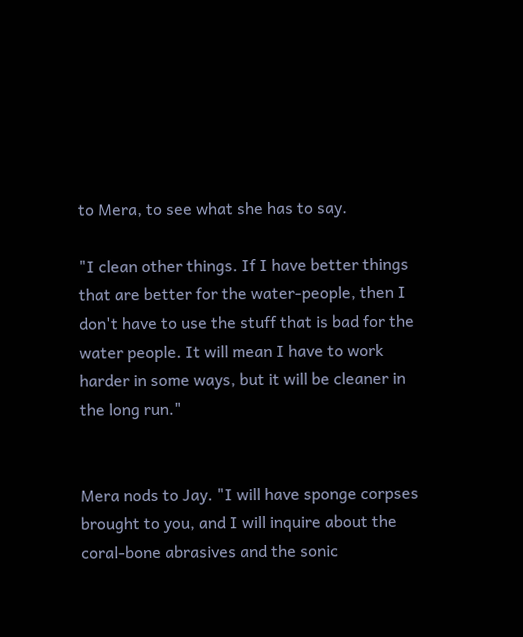to Mera, to see what she has to say.

"I clean other things. If I have better things that are better for the water-people, then I don't have to use the stuff that is bad for the water people. It will mean I have to work harder in some ways, but it will be cleaner in the long run."


Mera nods to Jay. "I will have sponge corpses brought to you, and I will inquire about the coral-bone abrasives and the sonic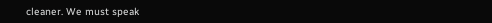cleaner. We must speak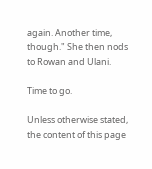again. Another time, though." She then nods to Rowan and Ulani.

Time to go.

Unless otherwise stated, the content of this page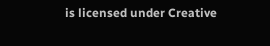is licensed under Creative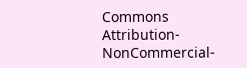Commons Attribution-NonCommercial-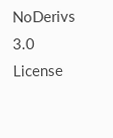NoDerivs 3.0 License